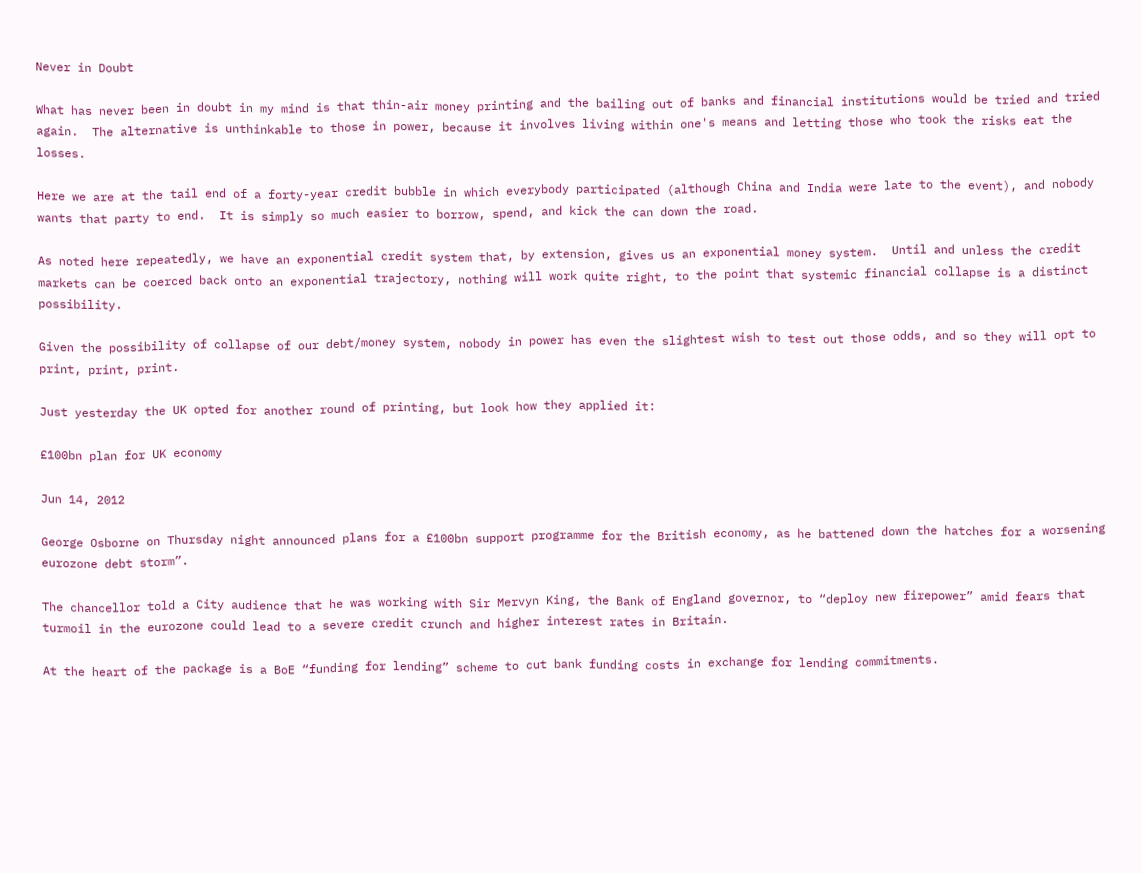Never in Doubt

What has never been in doubt in my mind is that thin-air money printing and the bailing out of banks and financial institutions would be tried and tried again.  The alternative is unthinkable to those in power, because it involves living within one's means and letting those who took the risks eat the losses.

Here we are at the tail end of a forty-year credit bubble in which everybody participated (although China and India were late to the event), and nobody wants that party to end.  It is simply so much easier to borrow, spend, and kick the can down the road.

As noted here repeatedly, we have an exponential credit system that, by extension, gives us an exponential money system.  Until and unless the credit markets can be coerced back onto an exponential trajectory, nothing will work quite right, to the point that systemic financial collapse is a distinct possibility.

Given the possibility of collapse of our debt/money system, nobody in power has even the slightest wish to test out those odds, and so they will opt to print, print, print.

Just yesterday the UK opted for another round of printing, but look how they applied it:

£100bn plan for UK economy

Jun 14, 2012

George Osborne on Thursday night announced plans for a £100bn support programme for the British economy, as he battened down the hatches for a worsening eurozone debt storm”.

The chancellor told a City audience that he was working with Sir Mervyn King, the Bank of England governor, to “deploy new firepower” amid fears that turmoil in the eurozone could lead to a severe credit crunch and higher interest rates in Britain.

At the heart of the package is a BoE “funding for lending” scheme to cut bank funding costs in exchange for lending commitments.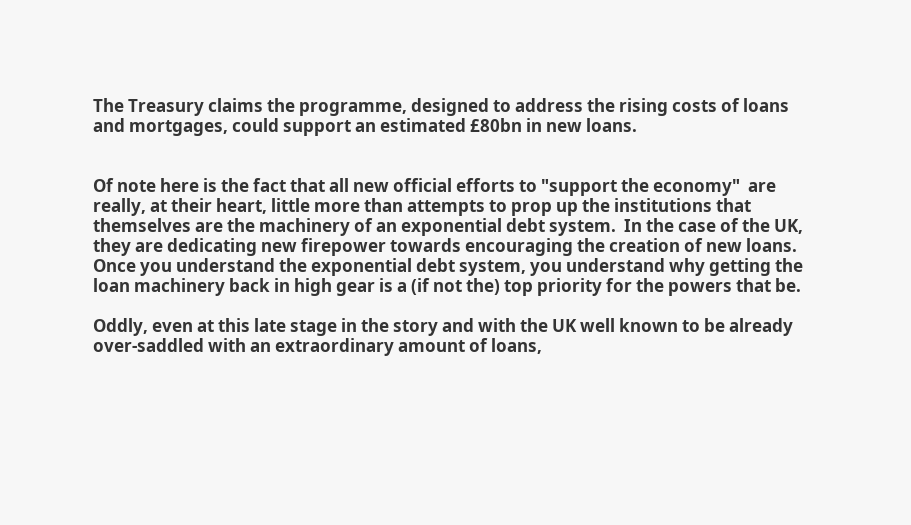The Treasury claims the programme, designed to address the rising costs of loans and mortgages, could support an estimated £80bn in new loans.


Of note here is the fact that all new official efforts to "support the economy"  are really, at their heart, little more than attempts to prop up the institutions that themselves are the machinery of an exponential debt system.  In the case of the UK, they are dedicating new firepower towards encouraging the creation of new loans.  Once you understand the exponential debt system, you understand why getting the loan machinery back in high gear is a (if not the) top priority for the powers that be.

Oddly, even at this late stage in the story and with the UK well known to be already over-saddled with an extraordinary amount of loans,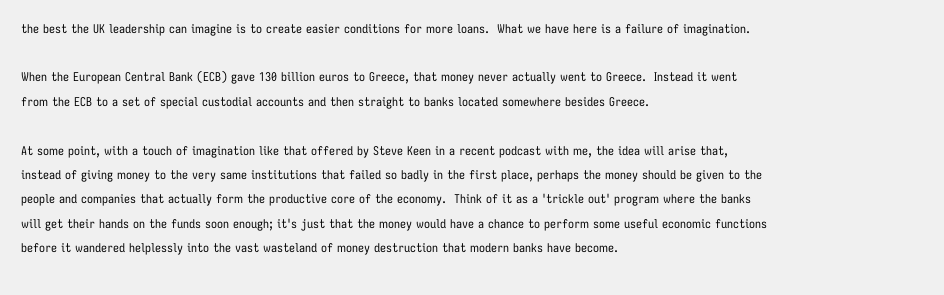the best the UK leadership can imagine is to create easier conditions for more loans.  What we have here is a failure of imagination.

When the European Central Bank (ECB) gave 130 billion euros to Greece, that money never actually went to Greece.  Instead it went from the ECB to a set of special custodial accounts and then straight to banks located somewhere besides Greece.

At some point, with a touch of imagination like that offered by Steve Keen in a recent podcast with me, the idea will arise that, instead of giving money to the very same institutions that failed so badly in the first place, perhaps the money should be given to the people and companies that actually form the productive core of the economy.  Think of it as a 'trickle out' program where the banks will get their hands on the funds soon enough; it's just that the money would have a chance to perform some useful economic functions before it wandered helplessly into the vast wasteland of money destruction that modern banks have become.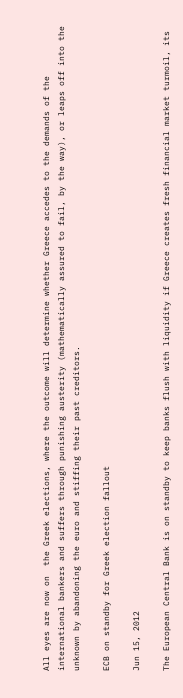All eyes are now on  the Greek elections, where the outcome will determine whether Greece accedes to the demands of the international bankers and suffers through punishing austerity (mathematically assured to fail, by the way), or leaps off into the unknown by abandoning the euro and stiffing their past creditors.

ECB on standby for Greek election fallout

Jun 15, 2012

The European Central Bank is on standby to keep banks flush with liquidity if Greece creates fresh financial market turmoil, its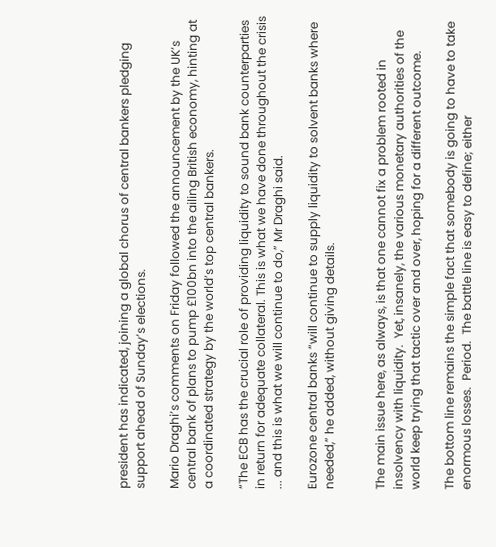president has indicated, joining a global chorus of central bankers pledging support ahead of Sunday’s elections.

Mario Draghi’s comments on Friday followed the announcement by the UK’s central bank of plans to pump £100bn into the ailing British economy, hinting at a coordinated strategy by the world’s top central bankers.

“The ECB has the crucial role of providing liquidity to sound bank counterparties in return for adequate collateral. This is what we have done throughout the crisis ... and this is what we will continue to do,” Mr Draghi said.

Eurozone central banks “will continue to supply liquidity to solvent banks where needed,” he added, without giving details.


The main issue here, as always, is that one cannot fix a problem rooted in insolvency with liquidity.  Yet, insanely, the various monetary authorities of the world keep trying that tactic over and over, hoping for a different outcome.

The bottom line remains the simple fact that somebody is going to have to take enormous losses.  Period.  The battle line is easy to define; either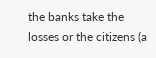the banks take the losses or the citizens (a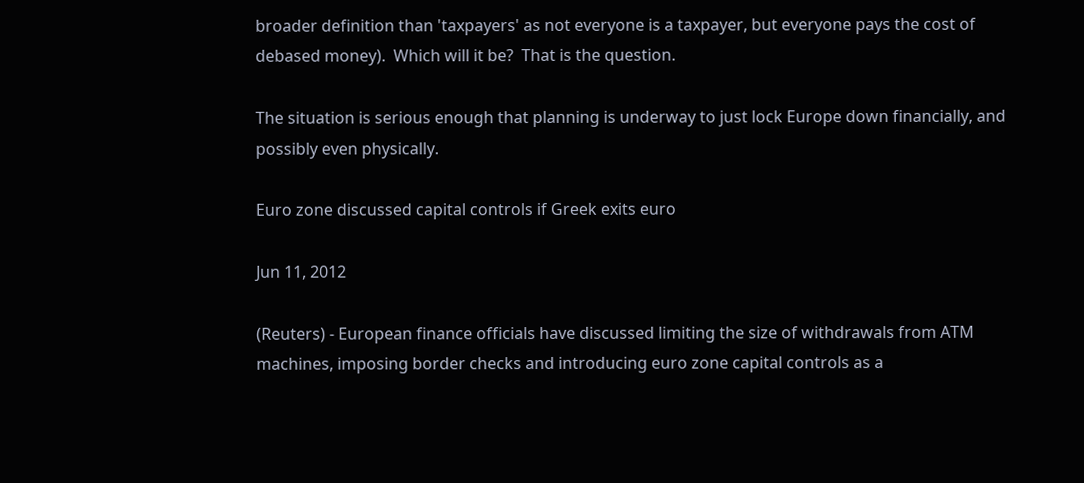broader definition than 'taxpayers' as not everyone is a taxpayer, but everyone pays the cost of debased money).  Which will it be?  That is the question.

The situation is serious enough that planning is underway to just lock Europe down financially, and possibly even physically.

Euro zone discussed capital controls if Greek exits euro

Jun 11, 2012

(Reuters) - European finance officials have discussed limiting the size of withdrawals from ATM machines, imposing border checks and introducing euro zone capital controls as a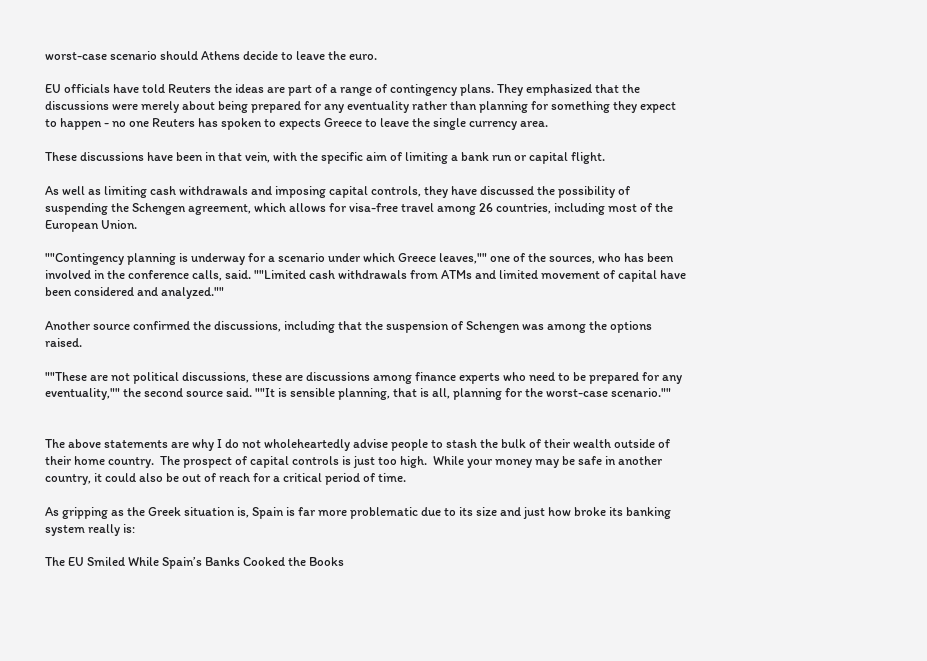worst-case scenario should Athens decide to leave the euro.

EU officials have told Reuters the ideas are part of a range of contingency plans. They emphasized that the discussions were merely about being prepared for any eventuality rather than planning for something they expect to happen - no one Reuters has spoken to expects Greece to leave the single currency area.

These discussions have been in that vein, with the specific aim of limiting a bank run or capital flight.

As well as limiting cash withdrawals and imposing capital controls, they have discussed the possibility of suspending the Schengen agreement, which allows for visa-free travel among 26 countries, including most of the European Union.

""Contingency planning is underway for a scenario under which Greece leaves,"" one of the sources, who has been involved in the conference calls, said. ""Limited cash withdrawals from ATMs and limited movement of capital have been considered and analyzed.""

Another source confirmed the discussions, including that the suspension of Schengen was among the options raised.

""These are not political discussions, these are discussions among finance experts who need to be prepared for any eventuality,"" the second source said. ""It is sensible planning, that is all, planning for the worst-case scenario.""


The above statements are why I do not wholeheartedly advise people to stash the bulk of their wealth outside of their home country.  The prospect of capital controls is just too high.  While your money may be safe in another country, it could also be out of reach for a critical period of time.

As gripping as the Greek situation is, Spain is far more problematic due to its size and just how broke its banking system really is:

The EU Smiled While Spain’s Banks Cooked the Books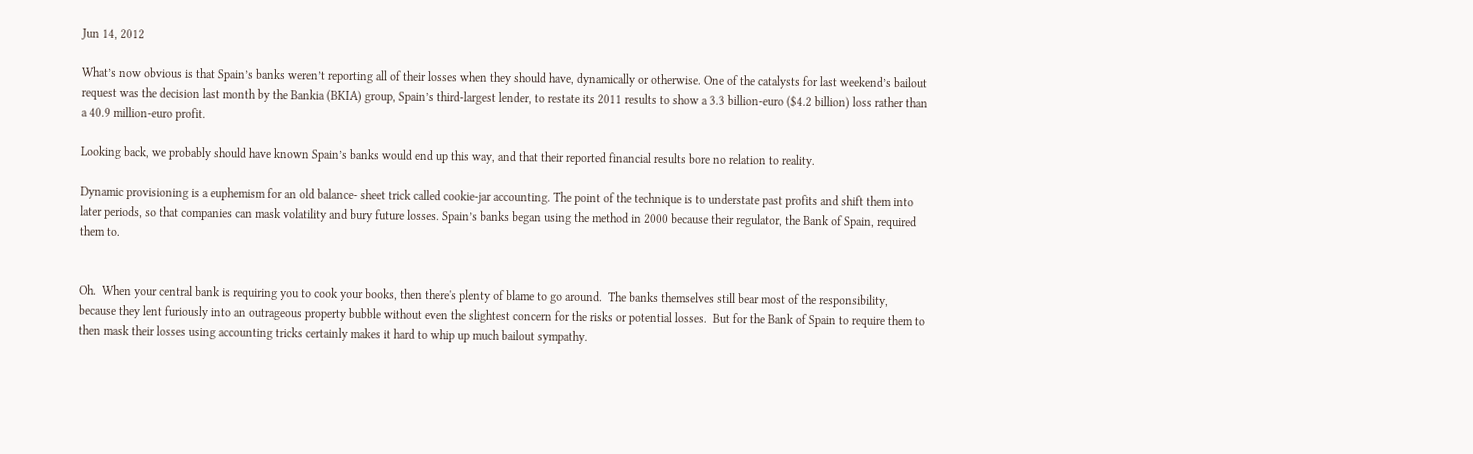Jun 14, 2012

What’s now obvious is that Spain’s banks weren’t reporting all of their losses when they should have, dynamically or otherwise. One of the catalysts for last weekend’s bailout request was the decision last month by the Bankia (BKIA) group, Spain’s third-largest lender, to restate its 2011 results to show a 3.3 billion-euro ($4.2 billion) loss rather than a 40.9 million-euro profit.

Looking back, we probably should have known Spain’s banks would end up this way, and that their reported financial results bore no relation to reality.

Dynamic provisioning is a euphemism for an old balance- sheet trick called cookie-jar accounting. The point of the technique is to understate past profits and shift them into later periods, so that companies can mask volatility and bury future losses. Spain’s banks began using the method in 2000 because their regulator, the Bank of Spain, required them to.


Oh.  When your central bank is requiring you to cook your books, then there's plenty of blame to go around.  The banks themselves still bear most of the responsibility, because they lent furiously into an outrageous property bubble without even the slightest concern for the risks or potential losses.  But for the Bank of Spain to require them to then mask their losses using accounting tricks certainly makes it hard to whip up much bailout sympathy.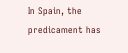In Spain, the predicament has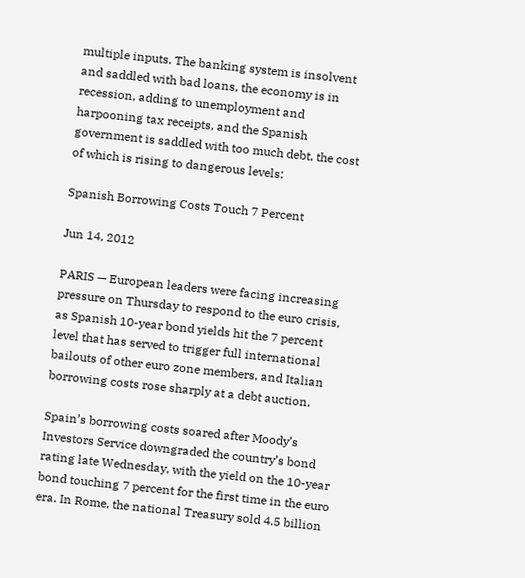multiple inputs. The banking system is insolvent and saddled with bad loans, the economy is in recession, adding to unemployment and harpooning tax receipts, and the Spanish government is saddled with too much debt, the cost of which is rising to dangerous levels:

Spanish Borrowing Costs Touch 7 Percent

Jun 14, 2012

PARIS — European leaders were facing increasing pressure on Thursday to respond to the euro crisis, as Spanish 10-year bond yields hit the 7 percent level that has served to trigger full international bailouts of other euro zone members, and Italian borrowing costs rose sharply at a debt auction.

Spain’s borrowing costs soared after Moody’s Investors Service downgraded the country’s bond rating late Wednesday, with the yield on the 10-year bond touching 7 percent for the first time in the euro era. In Rome, the national Treasury sold 4.5 billion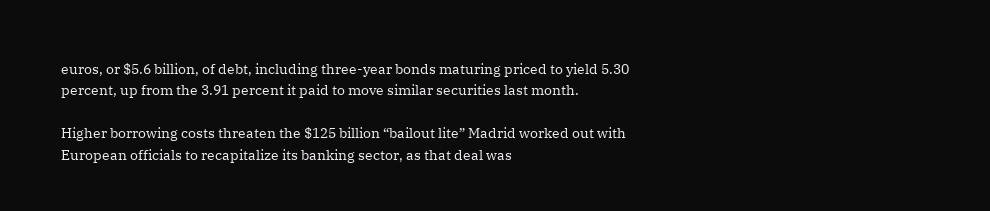euros, or $5.6 billion, of debt, including three-year bonds maturing priced to yield 5.30 percent, up from the 3.91 percent it paid to move similar securities last month.

Higher borrowing costs threaten the $125 billion “bailout lite” Madrid worked out with European officials to recapitalize its banking sector, as that deal was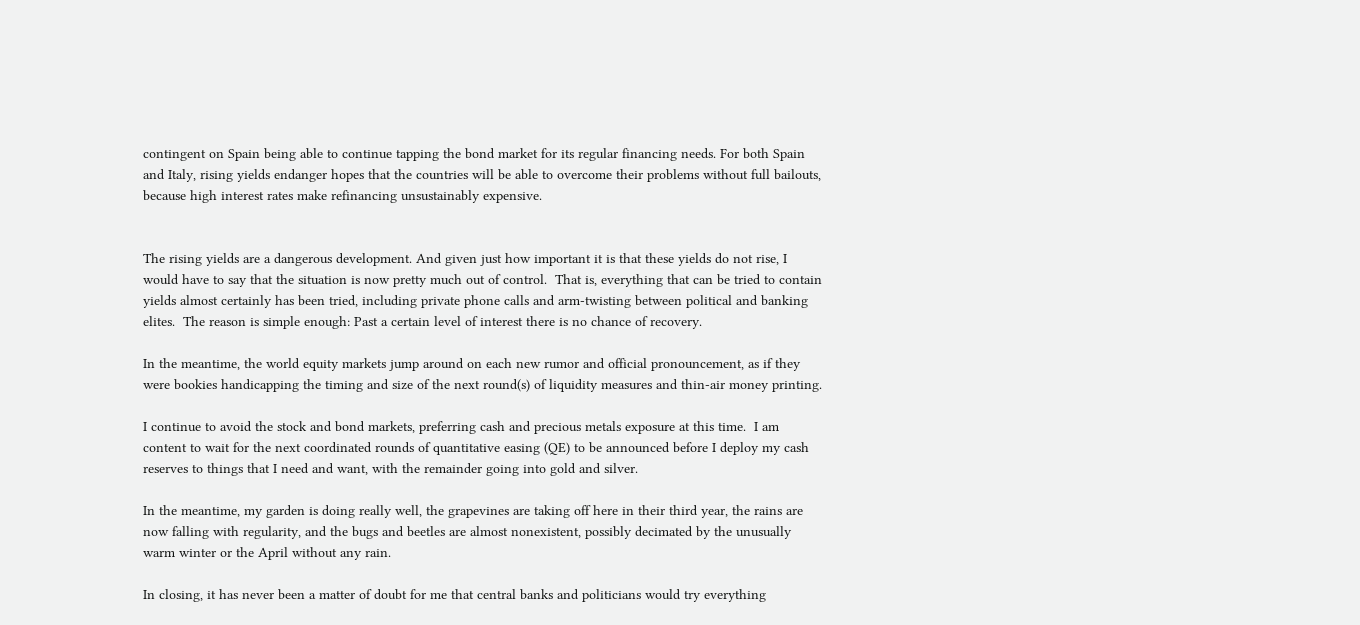contingent on Spain being able to continue tapping the bond market for its regular financing needs. For both Spain and Italy, rising yields endanger hopes that the countries will be able to overcome their problems without full bailouts, because high interest rates make refinancing unsustainably expensive.


The rising yields are a dangerous development. And given just how important it is that these yields do not rise, I would have to say that the situation is now pretty much out of control.  That is, everything that can be tried to contain yields almost certainly has been tried, including private phone calls and arm-twisting between political and banking elites.  The reason is simple enough: Past a certain level of interest there is no chance of recovery.

In the meantime, the world equity markets jump around on each new rumor and official pronouncement, as if they were bookies handicapping the timing and size of the next round(s) of liquidity measures and thin-air money printing.

I continue to avoid the stock and bond markets, preferring cash and precious metals exposure at this time.  I am content to wait for the next coordinated rounds of quantitative easing (QE) to be announced before I deploy my cash reserves to things that I need and want, with the remainder going into gold and silver.

In the meantime, my garden is doing really well, the grapevines are taking off here in their third year, the rains are now falling with regularity, and the bugs and beetles are almost nonexistent, possibly decimated by the unusually warm winter or the April without any rain.

In closing, it has never been a matter of doubt for me that central banks and politicians would try everything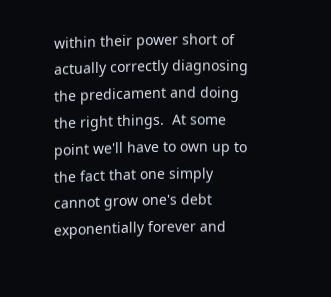within their power short of actually correctly diagnosing the predicament and doing the right things.  At some point we'll have to own up to the fact that one simply cannot grow one's debt exponentially forever and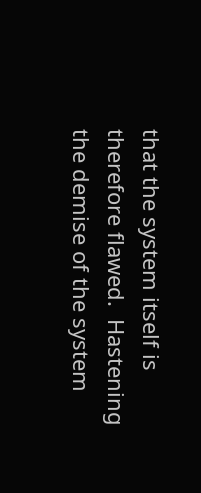that the system itself is therefore flawed.  Hastening the demise of the system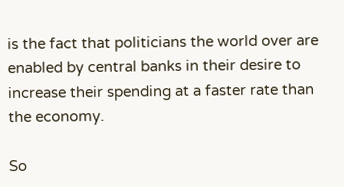is the fact that politicians the world over are enabled by central banks in their desire to increase their spending at a faster rate than the economy.

So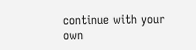continue with your own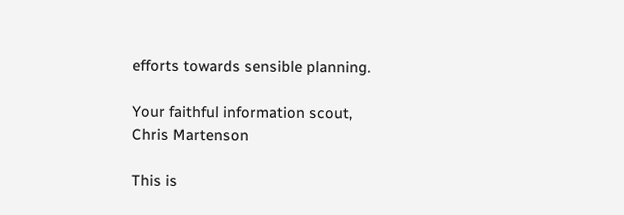efforts towards sensible planning.

Your faithful information scout,
Chris Martenson

This is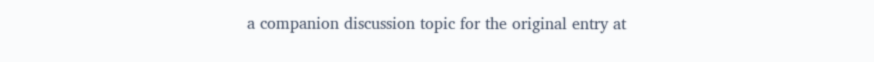a companion discussion topic for the original entry at